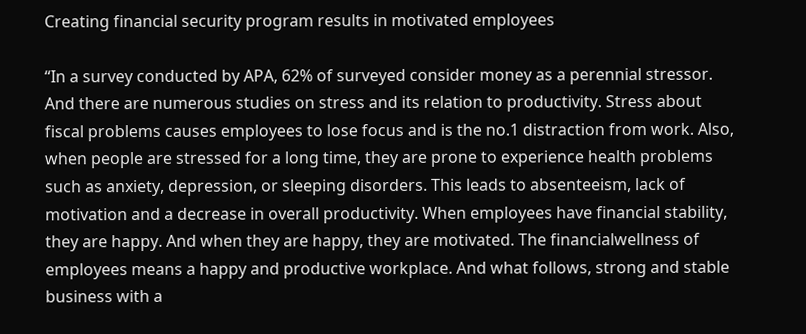Creating financial security program results in motivated employees

“In a survey conducted by APA, 62% of surveyed consider money as a perennial stressor. And there are numerous studies on stress and its relation to productivity. Stress about fiscal problems causes employees to lose focus and is the no.1 distraction from work. Also, when people are stressed for a long time, they are prone to experience health problems such as anxiety, depression, or sleeping disorders. This leads to absenteeism, lack of motivation and a decrease in overall productivity. When employees have financial stability, they are happy. And when they are happy, they are motivated. The financialwellness of employees means a happy and productive workplace. And what follows, strong and stable business with a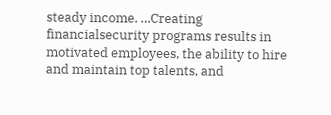steady income. …Creating financialsecurity programs results in motivated employees, the ability to hire and maintain top talents, and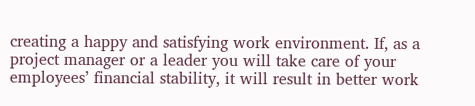creating a happy and satisfying work environment. If, as a project manager or a leader you will take care of your employees’ financial stability, it will result in better work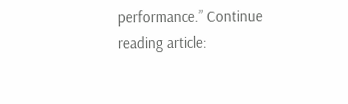performance.” Continue reading article: